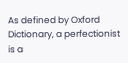As defined by Oxford Dictionary, a perfectionist is a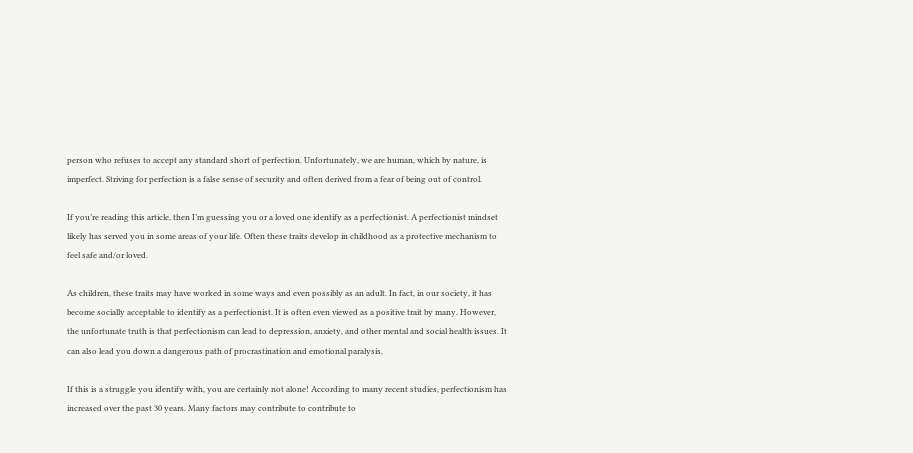person who refuses to accept any standard short of perfection. Unfortunately, we are human, which by nature, is imperfect. Striving for perfection is a false sense of security and often derived from a fear of being out of control.

If you’re reading this article, then I’m guessing you or a loved one identify as a perfectionist. A perfectionist mindset likely has served you in some areas of your life. Often these traits develop in childhood as a protective mechanism to feel safe and/or loved.

As children, these traits may have worked in some ways and even possibly as an adult. In fact, in our society, it has become socially acceptable to identify as a perfectionist. It is often even viewed as a positive trait by many. However, the unfortunate truth is that perfectionism can lead to depression, anxiety, and other mental and social health issues. It can also lead you down a dangerous path of procrastination and emotional paralysis.

If this is a struggle you identify with, you are certainly not alone! According to many recent studies, perfectionism has increased over the past 30 years. Many factors may contribute to contribute to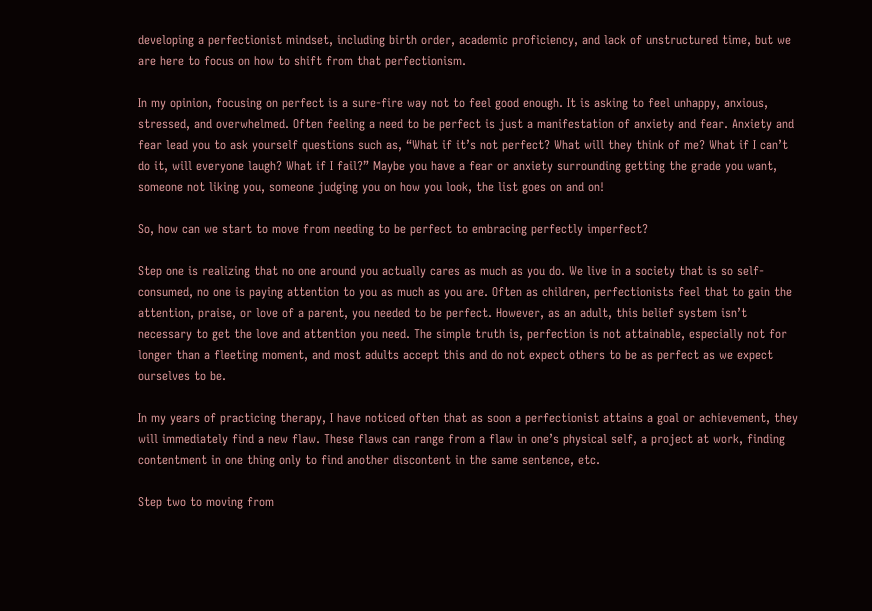developing a perfectionist mindset, including birth order, academic proficiency, and lack of unstructured time, but we are here to focus on how to shift from that perfectionism.

In my opinion, focusing on perfect is a sure-fire way not to feel good enough. It is asking to feel unhappy, anxious, stressed, and overwhelmed. Often feeling a need to be perfect is just a manifestation of anxiety and fear. Anxiety and fear lead you to ask yourself questions such as, “What if it’s not perfect? What will they think of me? What if I can’t do it, will everyone laugh? What if I fail?” Maybe you have a fear or anxiety surrounding getting the grade you want, someone not liking you, someone judging you on how you look, the list goes on and on!

So, how can we start to move from needing to be perfect to embracing perfectly imperfect?

Step one is realizing that no one around you actually cares as much as you do. We live in a society that is so self-consumed, no one is paying attention to you as much as you are. Often as children, perfectionists feel that to gain the attention, praise, or love of a parent, you needed to be perfect. However, as an adult, this belief system isn’t necessary to get the love and attention you need. The simple truth is, perfection is not attainable, especially not for longer than a fleeting moment, and most adults accept this and do not expect others to be as perfect as we expect ourselves to be.

In my years of practicing therapy, I have noticed often that as soon a perfectionist attains a goal or achievement, they will immediately find a new flaw. These flaws can range from a flaw in one’s physical self, a project at work, finding contentment in one thing only to find another discontent in the same sentence, etc.

Step two to moving from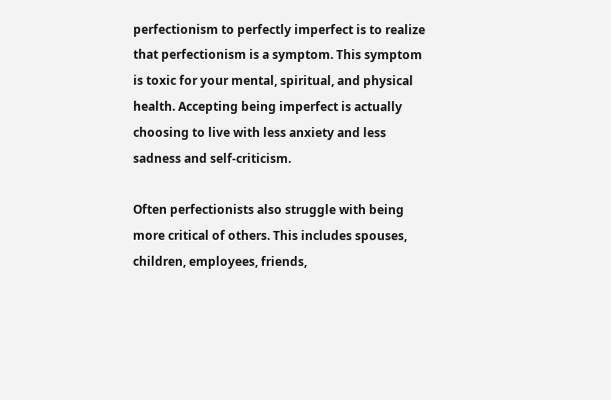perfectionism to perfectly imperfect is to realize that perfectionism is a symptom. This symptom is toxic for your mental, spiritual, and physical health. Accepting being imperfect is actually choosing to live with less anxiety and less sadness and self-criticism.

Often perfectionists also struggle with being more critical of others. This includes spouses, children, employees, friends,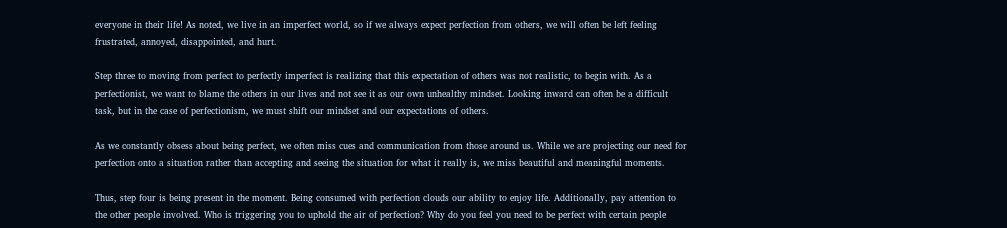everyone in their life! As noted, we live in an imperfect world, so if we always expect perfection from others, we will often be left feeling frustrated, annoyed, disappointed, and hurt.

Step three to moving from perfect to perfectly imperfect is realizing that this expectation of others was not realistic, to begin with. As a perfectionist, we want to blame the others in our lives and not see it as our own unhealthy mindset. Looking inward can often be a difficult task, but in the case of perfectionism, we must shift our mindset and our expectations of others.

As we constantly obsess about being perfect, we often miss cues and communication from those around us. While we are projecting our need for perfection onto a situation rather than accepting and seeing the situation for what it really is, we miss beautiful and meaningful moments.

Thus, step four is being present in the moment. Being consumed with perfection clouds our ability to enjoy life. Additionally, pay attention to the other people involved. Who is triggering you to uphold the air of perfection? Why do you feel you need to be perfect with certain people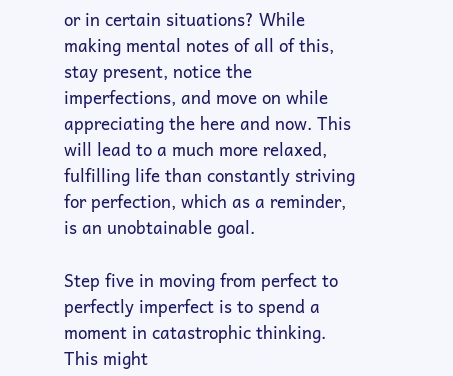or in certain situations? While making mental notes of all of this, stay present, notice the imperfections, and move on while appreciating the here and now. This will lead to a much more relaxed, fulfilling life than constantly striving for perfection, which as a reminder, is an unobtainable goal.

Step five in moving from perfect to perfectly imperfect is to spend a moment in catastrophic thinking. This might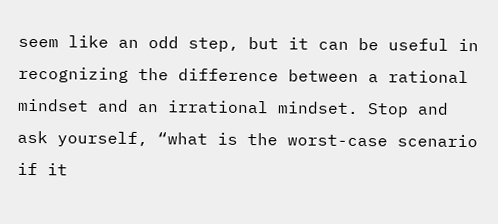seem like an odd step, but it can be useful in recognizing the difference between a rational mindset and an irrational mindset. Stop and ask yourself, “what is the worst-case scenario if it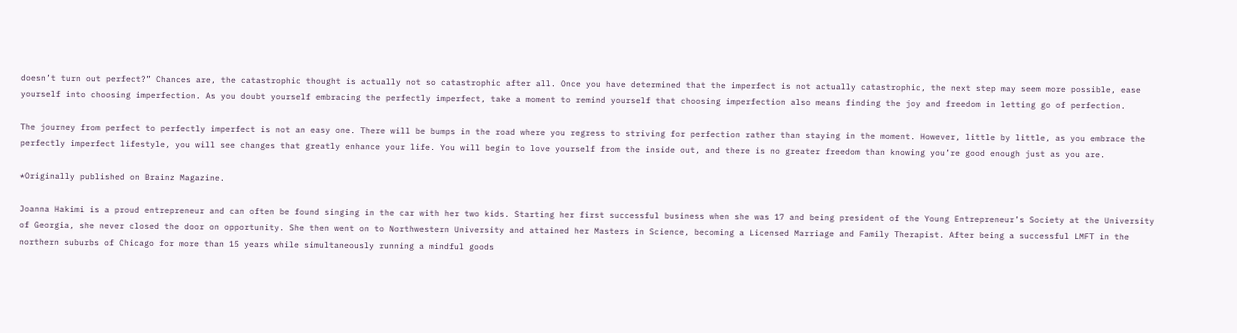doesn’t turn out perfect?” Chances are, the catastrophic thought is actually not so catastrophic after all. Once you have determined that the imperfect is not actually catastrophic, the next step may seem more possible, ease yourself into choosing imperfection. As you doubt yourself embracing the perfectly imperfect, take a moment to remind yourself that choosing imperfection also means finding the joy and freedom in letting go of perfection.

The journey from perfect to perfectly imperfect is not an easy one. There will be bumps in the road where you regress to striving for perfection rather than staying in the moment. However, little by little, as you embrace the perfectly imperfect lifestyle, you will see changes that greatly enhance your life. You will begin to love yourself from the inside out, and there is no greater freedom than knowing you’re good enough just as you are.

*Originally published on Brainz Magazine.

Joanna Hakimi is a proud entrepreneur and can often be found singing in the car with her two kids. Starting her first successful business when she was 17 and being president of the Young Entrepreneur’s Society at the University of Georgia, she never closed the door on opportunity. She then went on to Northwestern University and attained her Masters in Science, becoming a Licensed Marriage and Family Therapist. After being a successful LMFT in the northern suburbs of Chicago for more than 15 years while simultaneously running a mindful goods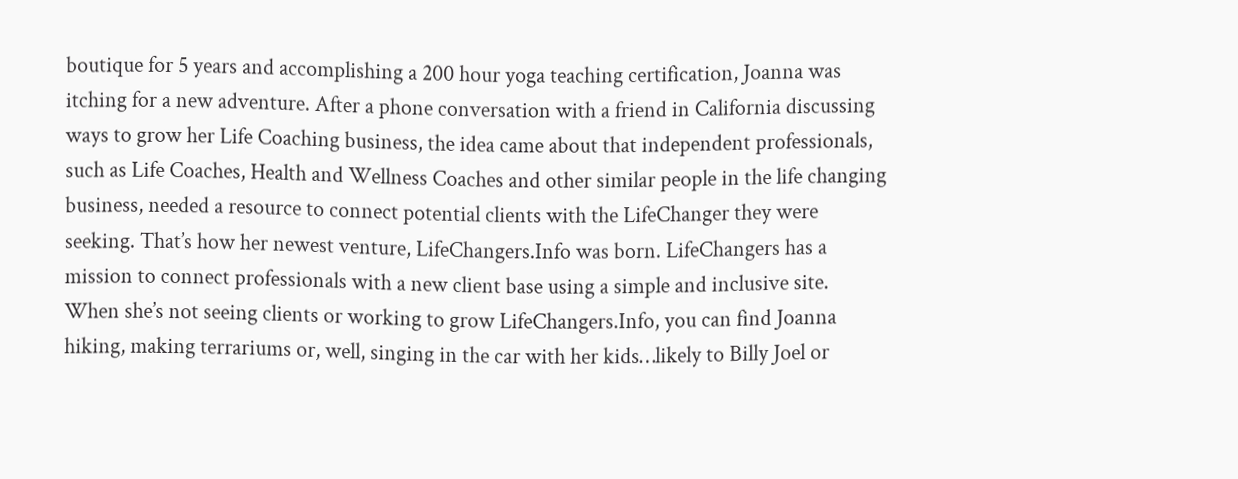boutique for 5 years and accomplishing a 200 hour yoga teaching certification, Joanna was itching for a new adventure. After a phone conversation with a friend in California discussing ways to grow her Life Coaching business, the idea came about that independent professionals, such as Life Coaches, Health and Wellness Coaches and other similar people in the life changing business, needed a resource to connect potential clients with the LifeChanger they were seeking. That’s how her newest venture, LifeChangers.Info was born. LifeChangers has a mission to connect professionals with a new client base using a simple and inclusive site. When she’s not seeing clients or working to grow LifeChangers.Info, you can find Joanna hiking, making terrariums or, well, singing in the car with her kids…likely to Billy Joel or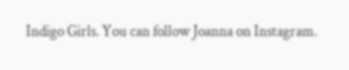Indigo Girls. You can follow Joanna on Instagram.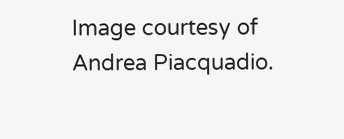Image courtesy of Andrea Piacquadio.